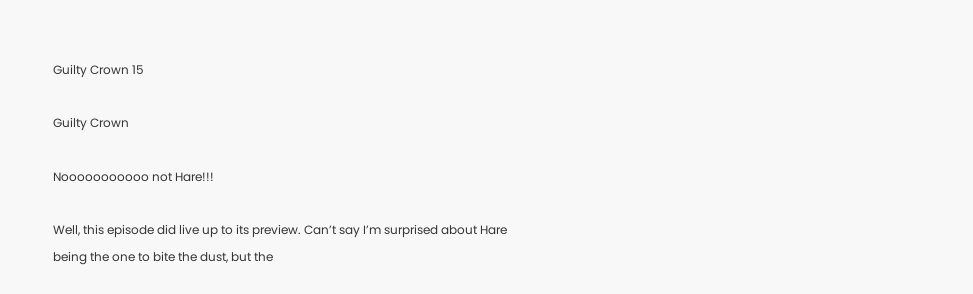Guilty Crown 15

Guilty Crown

Nooooooooooo not Hare!!!

Well, this episode did live up to its preview. Can’t say I’m surprised about Hare being the one to bite the dust, but the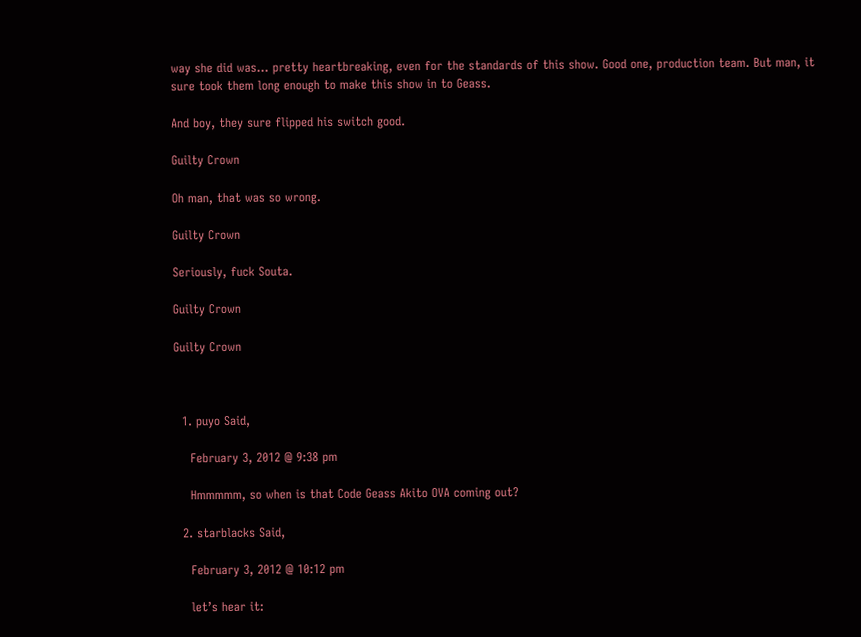way she did was… pretty heartbreaking, even for the standards of this show. Good one, production team. But man, it sure took them long enough to make this show in to Geass.

And boy, they sure flipped his switch good.

Guilty Crown

Oh man, that was so wrong.

Guilty Crown

Seriously, fuck Souta.

Guilty Crown

Guilty Crown



  1. puyo Said,

    February 3, 2012 @ 9:38 pm

    Hmmmmm, so when is that Code Geass Akito OVA coming out?

  2. starblacks Said,

    February 3, 2012 @ 10:12 pm

    let’s hear it: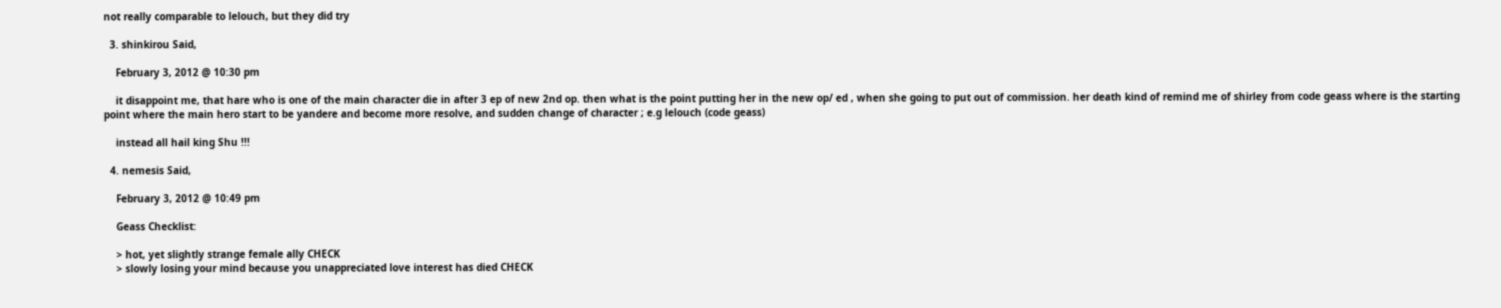not really comparable to lelouch, but they did try

  3. shinkirou Said,

    February 3, 2012 @ 10:30 pm

    it disappoint me, that hare who is one of the main character die in after 3 ep of new 2nd op. then what is the point putting her in the new op/ ed , when she going to put out of commission. her death kind of remind me of shirley from code geass where is the starting point where the main hero start to be yandere and become more resolve, and sudden change of character ; e.g lelouch (code geass)

    instead all hail king Shu !!!

  4. nemesis Said,

    February 3, 2012 @ 10:49 pm

    Geass Checklist:

    > hot, yet slightly strange female ally CHECK
    > slowly losing your mind because you unappreciated love interest has died CHECK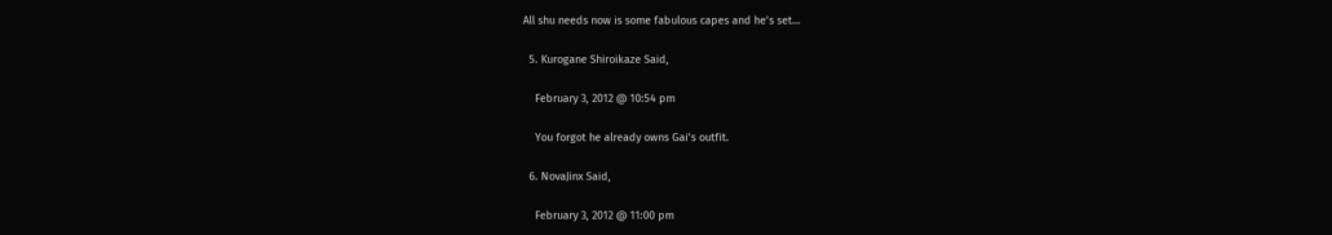All shu needs now is some fabulous capes and he’s set…

  5. Kurogane Shiroikaze Said,

    February 3, 2012 @ 10:54 pm

    You forgot he already owns Gai’s outfit.

  6. NovaJinx Said,

    February 3, 2012 @ 11:00 pm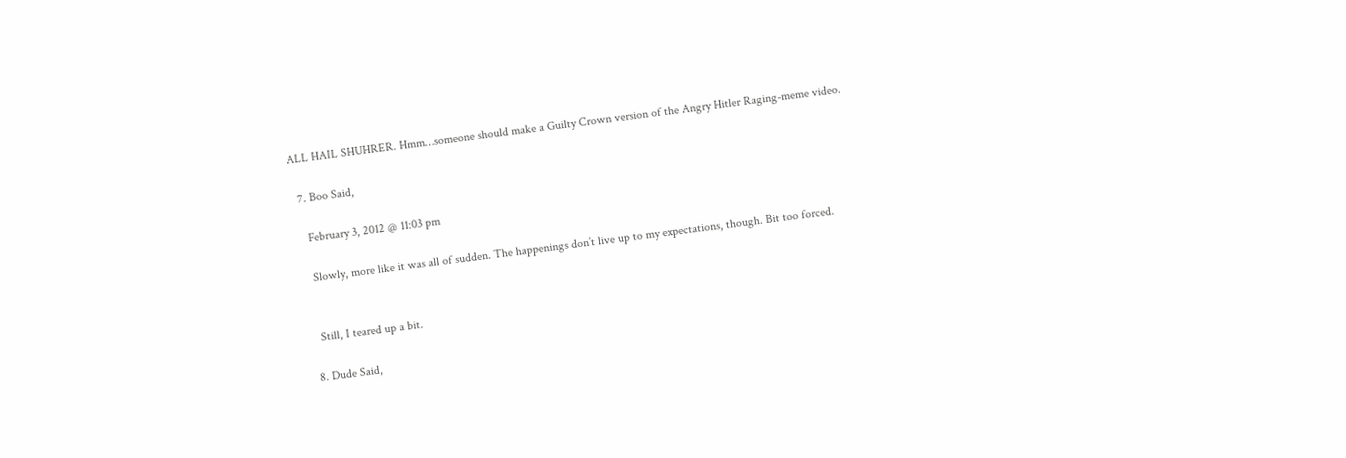ALL HAIL SHUHRER. Hmm…someone should make a Guilty Crown version of the Angry Hitler Raging-meme video.

  7. Boo Said,

    February 3, 2012 @ 11:03 pm

    Slowly, more like it was all of sudden. The happenings don’t live up to my expectations, though. Bit too forced.


    Still, I teared up a bit.

  8. Dude Said,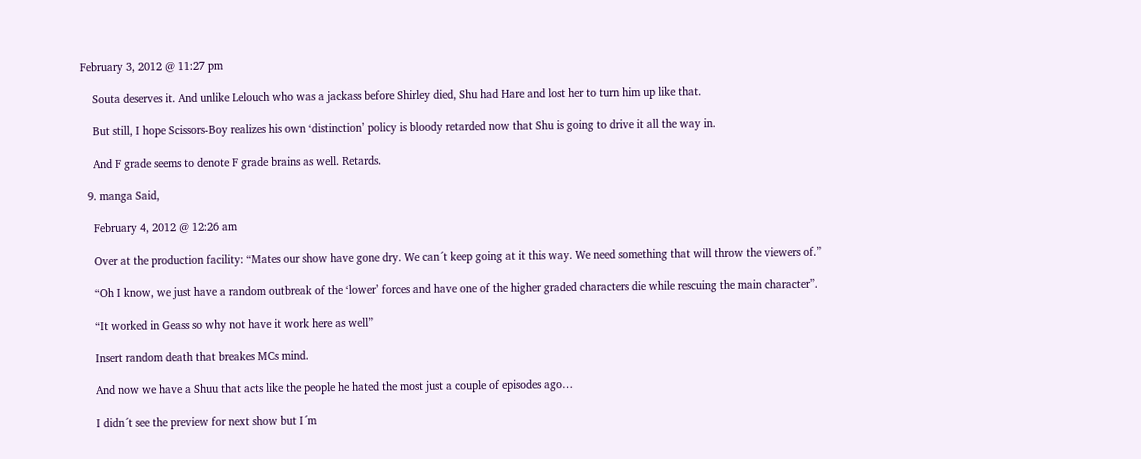February 3, 2012 @ 11:27 pm

    Souta deserves it. And unlike Lelouch who was a jackass before Shirley died, Shu had Hare and lost her to turn him up like that.

    But still, I hope Scissors-Boy realizes his own ‘distinction’ policy is bloody retarded now that Shu is going to drive it all the way in.

    And F grade seems to denote F grade brains as well. Retards.

  9. manga Said,

    February 4, 2012 @ 12:26 am

    Over at the production facility: “Mates our show have gone dry. We can´t keep going at it this way. We need something that will throw the viewers of.”

    “Oh I know, we just have a random outbreak of the ‘lower’ forces and have one of the higher graded characters die while rescuing the main character”.

    “It worked in Geass so why not have it work here as well”

    Insert random death that breakes MCs mind.

    And now we have a Shuu that acts like the people he hated the most just a couple of episodes ago…

    I didn´t see the preview for next show but I´m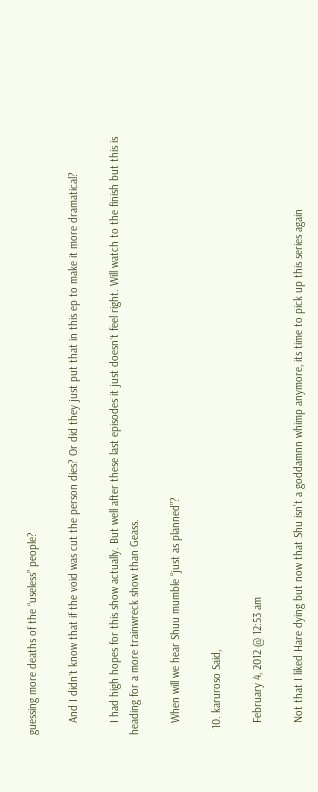guessing more deaths of the “useless” people?

    And I didn´t know that if the void was cut the person dies? Or did they just put that in this ep to make it more dramatical?

    I had high hopes for this show actually. But well after these last episodes it just doesn´t feel right. Will watch to the finish but this is heading for a more trainwreck show than Geass.

    When will we hear Shuu mumble “just as planned”?

  10. karuroso Said,

    February 4, 2012 @ 12:53 am

    Not that I liked Hare dying but now that Shu isn’t a goddamnn whimp anymore, its time to pick up this series again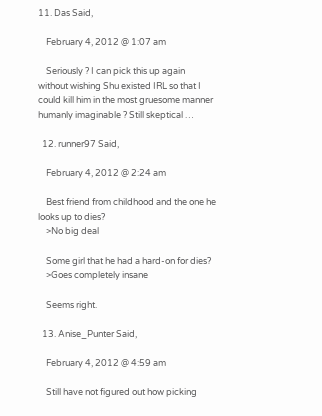11. Das Said,

    February 4, 2012 @ 1:07 am

    Seriously ? I can pick this up again without wishing Shu existed IRL so that I could kill him in the most gruesome manner humanly imaginable ? Still skeptical …

  12. runner97 Said,

    February 4, 2012 @ 2:24 am

    Best friend from childhood and the one he looks up to dies?
    >No big deal

    Some girl that he had a hard-on for dies?
    >Goes completely insane

    Seems right.

  13. Anise_Punter Said,

    February 4, 2012 @ 4:59 am

    Still have not figured out how picking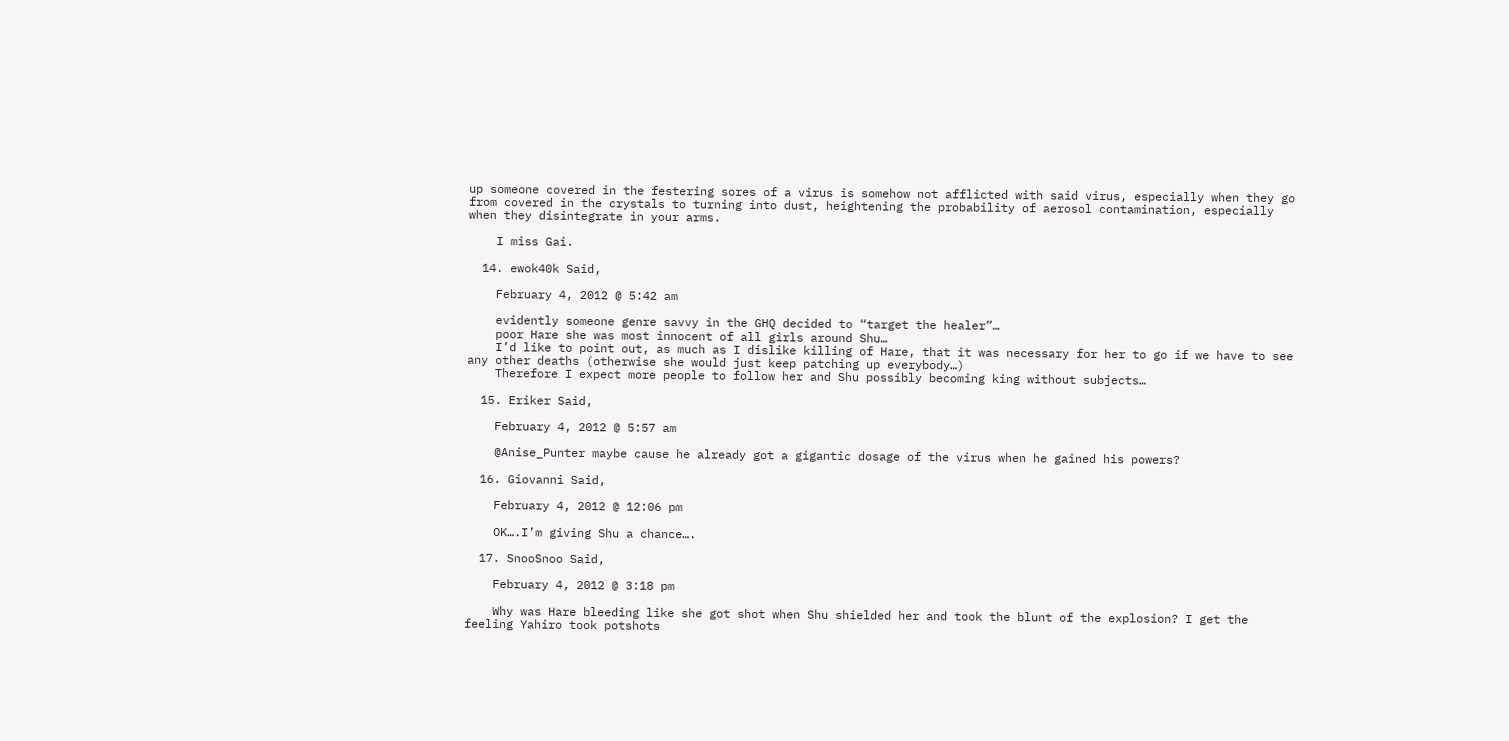up someone covered in the festering sores of a virus is somehow not afflicted with said virus, especially when they go from covered in the crystals to turning into dust, heightening the probability of aerosol contamination, especially when they disintegrate in your arms.

    I miss Gai.

  14. ewok40k Said,

    February 4, 2012 @ 5:42 am

    evidently someone genre savvy in the GHQ decided to “target the healer”…
    poor Hare she was most innocent of all girls around Shu…
    I’d like to point out, as much as I dislike killing of Hare, that it was necessary for her to go if we have to see any other deaths (otherwise she would just keep patching up everybody…)
    Therefore I expect more people to follow her and Shu possibly becoming king without subjects…

  15. Eriker Said,

    February 4, 2012 @ 5:57 am

    @Anise_Punter maybe cause he already got a gigantic dosage of the virus when he gained his powers?

  16. Giovanni Said,

    February 4, 2012 @ 12:06 pm

    OK….I’m giving Shu a chance….

  17. SnooSnoo Said,

    February 4, 2012 @ 3:18 pm

    Why was Hare bleeding like she got shot when Shu shielded her and took the blunt of the explosion? I get the feeling Yahiro took potshots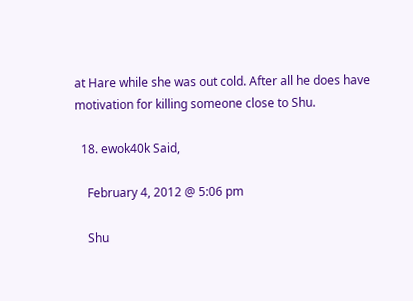at Hare while she was out cold. After all he does have motivation for killing someone close to Shu.

  18. ewok40k Said,

    February 4, 2012 @ 5:06 pm

    Shu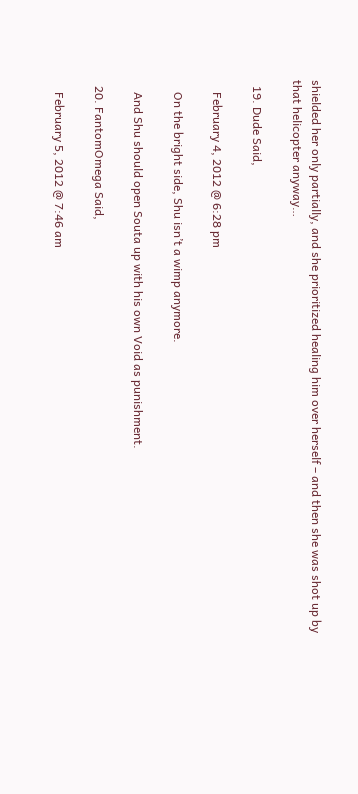shielded her only partially, and she prioritized healing him over herself – and then she was shot up by that helicopter anyway…

  19. Dude Said,

    February 4, 2012 @ 6:28 pm

    On the bright side, Shu isn’t a wimp anymore.

    And Shu should open Souta up with his own Void as punishment.

  20. FantomOmega Said,

    February 5, 2012 @ 7:46 am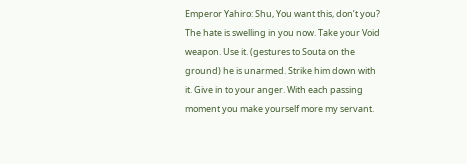Emperor Yahiro: Shu, You want this, don’t you? The hate is swelling in you now. Take your Void weapon. Use it. (gestures to Souta on the ground) he is unarmed. Strike him down with it. Give in to your anger. With each passing moment you make yourself more my servant.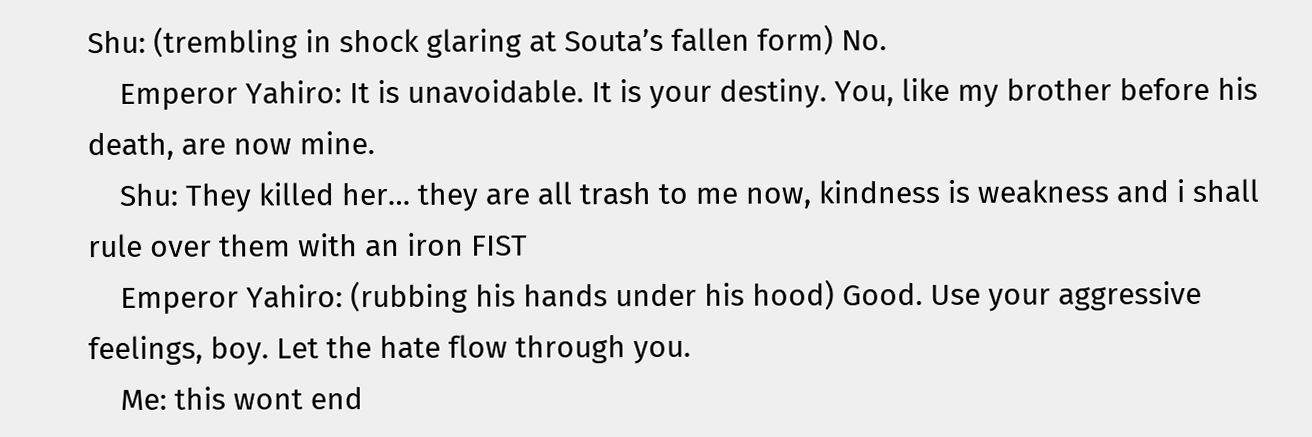Shu: (trembling in shock glaring at Souta’s fallen form) No.
    Emperor Yahiro: It is unavoidable. It is your destiny. You, like my brother before his death, are now mine.
    Shu: They killed her… they are all trash to me now, kindness is weakness and i shall rule over them with an iron FIST
    Emperor Yahiro: (rubbing his hands under his hood) Good. Use your aggressive feelings, boy. Let the hate flow through you.
    Me: this wont end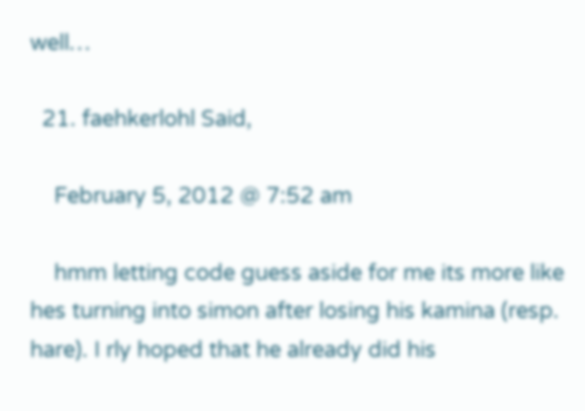well…

  21. faehkerlohl Said,

    February 5, 2012 @ 7:52 am

    hmm letting code guess aside for me its more like hes turning into simon after losing his kamina (resp. hare). I rly hoped that he already did his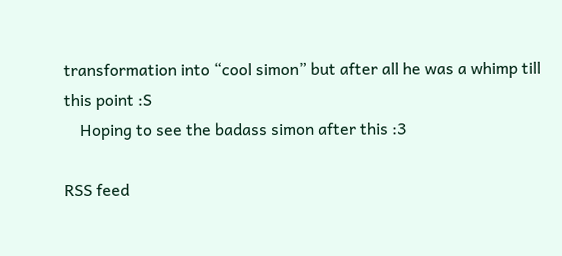transformation into “cool simon” but after all he was a whimp till this point :S
    Hoping to see the badass simon after this :3

RSS feed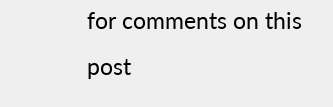for comments on this post